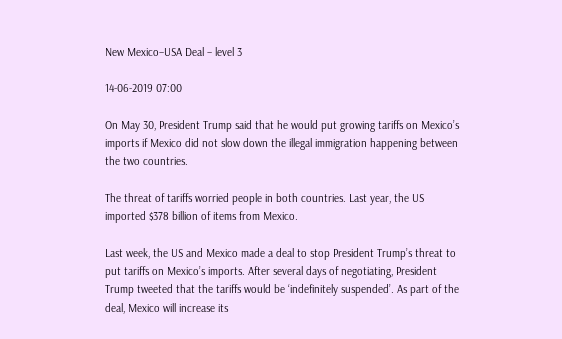New Mexico–USA Deal – level 3

14-06-2019 07:00

On May 30, President Trump said that he would put growing tariffs on Mexico’s imports if Mexico did not slow down the illegal immigration happening between the two countries.

The threat of tariffs worried people in both countries. Last year, the US imported $378 billion of items from Mexico.

Last week, the US and Mexico made a deal to stop President Trump’s threat to put tariffs on Mexico’s imports. After several days of negotiating, President Trump tweeted that the tariffs would be ‘indefinitely suspended’. As part of the deal, Mexico will increase its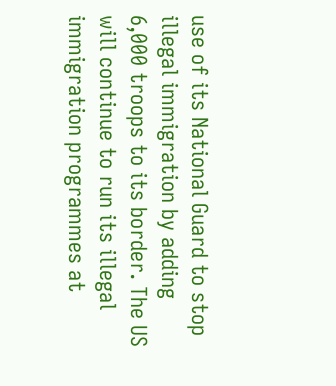use of its National Guard to stop illegal immigration by adding 6,000 troops to its border. The US will continue to run its illegal immigration programmes at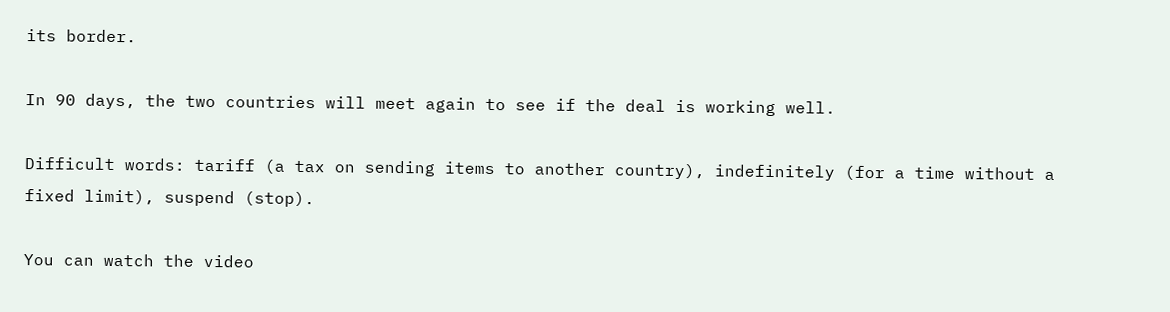its border.

In 90 days, the two countries will meet again to see if the deal is working well.

Difficult words: tariff (a tax on sending items to another country), indefinitely (for a time without a fixed limit), suspend (stop).

You can watch the video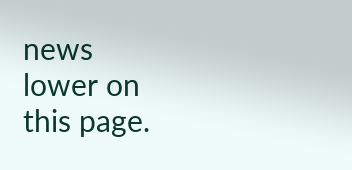news lower on this page.